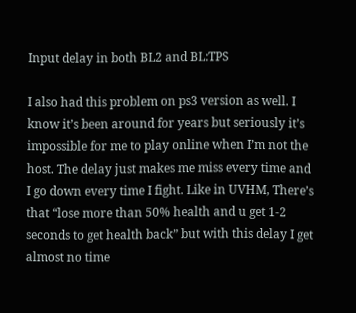Input delay in both BL2 and BL:TPS

I also had this problem on ps3 version as well. I know it’s been around for years but seriously it’s impossible for me to play online when I’m not the host. The delay just makes me miss every time and I go down every time I fight. Like in UVHM, There’s that “lose more than 50% health and u get 1-2 seconds to get health back” but with this delay I get almost no time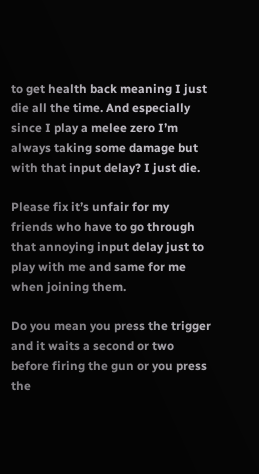to get health back meaning I just die all the time. And especially since I play a melee zero I’m always taking some damage but with that input delay? I just die.

Please fix it’s unfair for my friends who have to go through that annoying input delay just to play with me and same for me when joining them.

Do you mean you press the trigger and it waits a second or two before firing the gun or you press the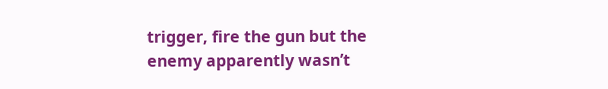trigger, fire the gun but the enemy apparently wasn’t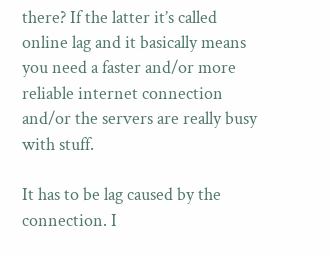there? If the latter it’s called online lag and it basically means you need a faster and/or more reliable internet connection and/or the servers are really busy with stuff.

It has to be lag caused by the connection. I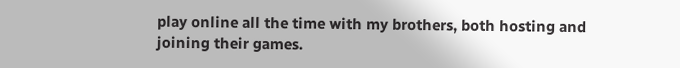play online all the time with my brothers, both hosting and joining their games.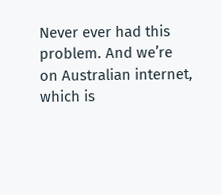Never ever had this problem. And we’re on Australian internet, which is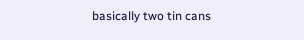basically two tin cans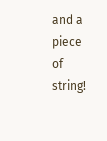and a piece of string!